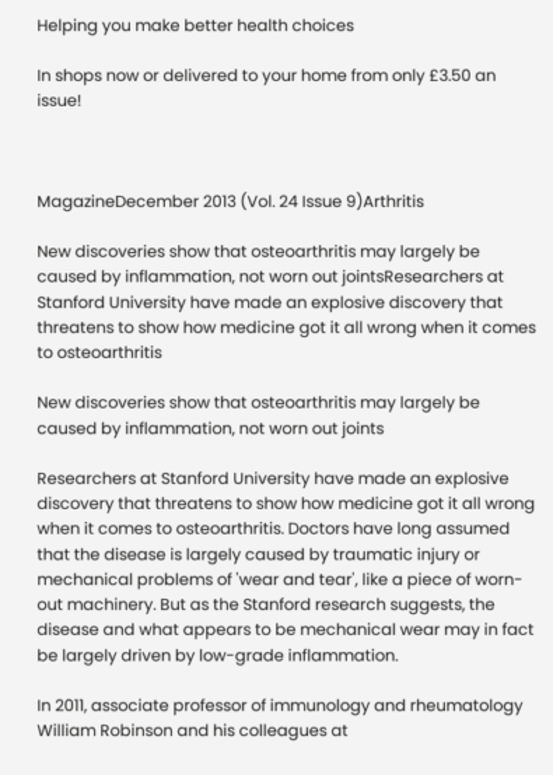Helping you make better health choices

In shops now or delivered to your home from only £3.50 an issue!



MagazineDecember 2013 (Vol. 24 Issue 9)Arthritis

New discoveries show that osteoarthritis may largely be caused by inflammation, not worn out jointsResearchers at Stanford University have made an explosive discovery that threatens to show how medicine got it all wrong when it comes to osteoarthritis

New discoveries show that osteoarthritis may largely be caused by inflammation, not worn out joints

Researchers at Stanford University have made an explosive discovery that threatens to show how medicine got it all wrong when it comes to osteoarthritis. Doctors have long assumed that the disease is largely caused by traumatic injury or mechanical problems of 'wear and tear', like a piece of worn-out machinery. But as the Stanford research suggests, the disease and what appears to be mechanical wear may in fact be largely driven by low-grade inflammation.

In 2011, associate professor of immunology and rheumatology William Robinson and his colleagues at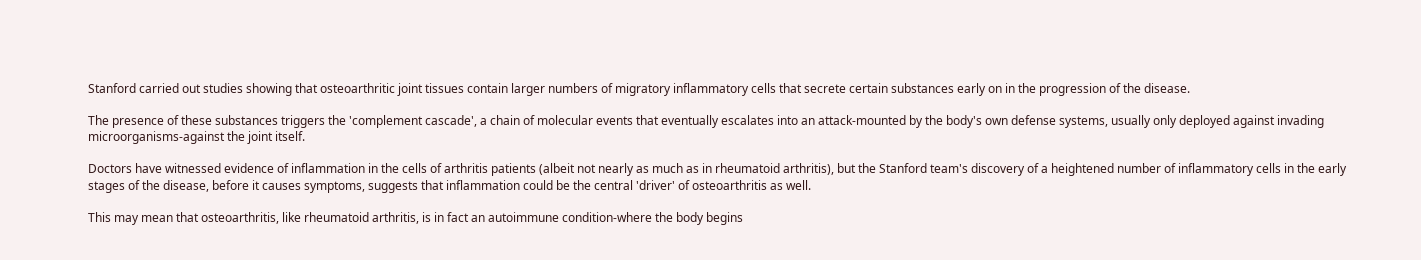Stanford carried out studies showing that osteoarthritic joint tissues contain larger numbers of migratory inflammatory cells that secrete certain substances early on in the progression of the disease.

The presence of these substances triggers the 'complement cascade', a chain of molecular events that eventually escalates into an attack-mounted by the body's own defense systems, usually only deployed against invading microorganisms-against the joint itself.

Doctors have witnessed evidence of inflammation in the cells of arthritis patients (albeit not nearly as much as in rheumatoid arthritis), but the Stanford team's discovery of a heightened number of inflammatory cells in the early stages of the disease, before it causes symptoms, suggests that inflammation could be the central 'driver' of osteoarthritis as well.

This may mean that osteoarthritis, like rheumatoid arthritis, is in fact an autoimmune condition-where the body begins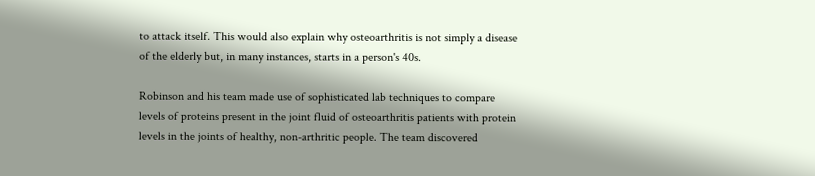to attack itself. This would also explain why osteoarthritis is not simply a disease of the elderly but, in many instances, starts in a person's 40s.

Robinson and his team made use of sophisticated lab techniques to compare levels of proteins present in the joint fluid of osteoarthritis patients with protein levels in the joints of healthy, non-arthritic people. The team discovered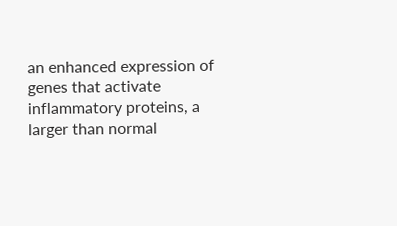an enhanced expression of genes that activate inflammatory proteins, a larger than normal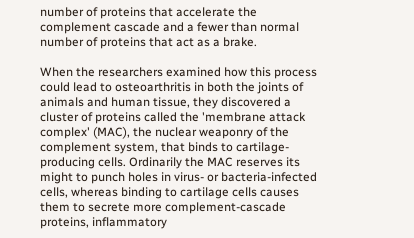number of proteins that accelerate the complement cascade and a fewer than normal number of proteins that act as a brake.

When the researchers examined how this process could lead to osteoarthritis in both the joints of animals and human tissue, they discovered a cluster of proteins called the 'membrane attack complex' (MAC), the nuclear weaponry of the complement system, that binds to cartilage-producing cells. Ordinarily the MAC reserves its might to punch holes in virus- or bacteria-infected cells, whereas binding to cartilage cells causes them to secrete more complement-cascade proteins, inflammatory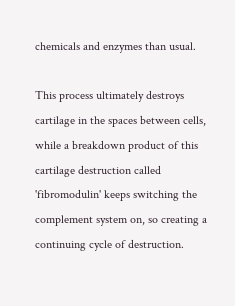chemicals and enzymes than usual.

This process ultimately destroys cartilage in the spaces between cells, while a breakdown product of this cartilage destruction called 'fibromodulin' keeps switching the complement system on, so creating a continuing cycle of destruction.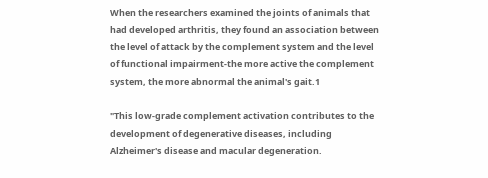When the researchers examined the joints of animals that had developed arthritis, they found an association between the level of attack by the complement system and the level of functional impairment-the more active the complement system, the more abnormal the animal's gait.1

"This low-grade complement activation contributes to the development of degenerative diseases, including Alzheimer's disease and macular degeneration.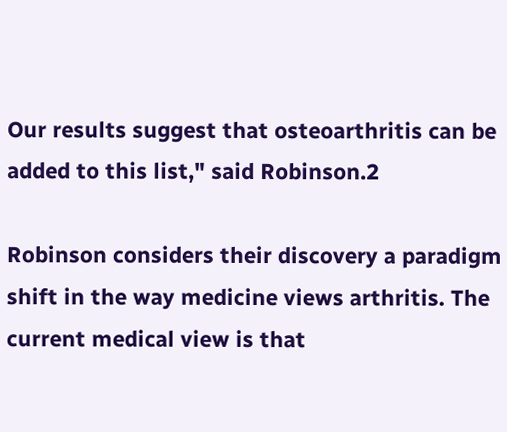Our results suggest that osteoarthritis can be added to this list," said Robinson.2

Robinson considers their discovery a paradigm shift in the way medicine views arthritis. The current medical view is that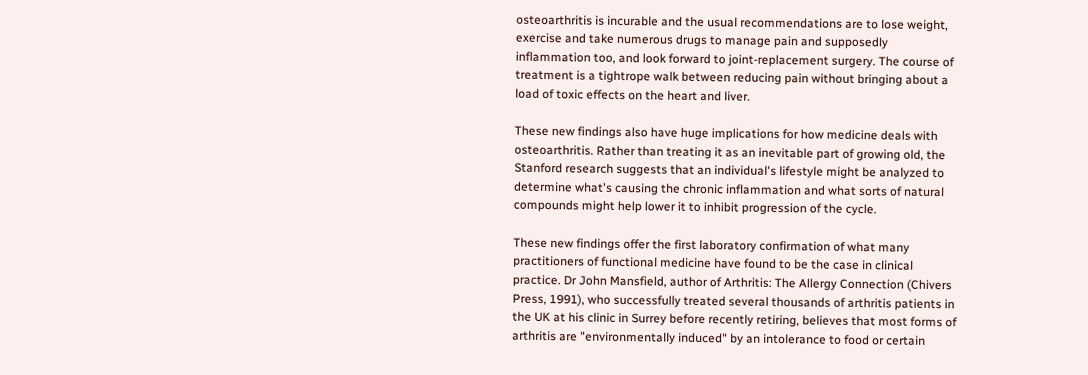osteoarthritis is incurable and the usual recommendations are to lose weight, exercise and take numerous drugs to manage pain and supposedly inflammation too, and look forward to joint-replacement surgery. The course of treatment is a tightrope walk between reducing pain without bringing about a load of toxic effects on the heart and liver.

These new findings also have huge implications for how medicine deals with osteoarthritis. Rather than treating it as an inevitable part of growing old, the Stanford research suggests that an individual's lifestyle might be analyzed to determine what's causing the chronic inflammation and what sorts of natural compounds might help lower it to inhibit progression of the cycle.

These new findings offer the first laboratory confirmation of what many practitioners of functional medicine have found to be the case in clinical practice. Dr John Mansfield, author of Arthritis: The Allergy Connection (Chivers Press, 1991), who successfully treated several thousands of arthritis patients in the UK at his clinic in Surrey before recently retiring, believes that most forms of arthritis are "environmentally induced" by an intolerance to food or certain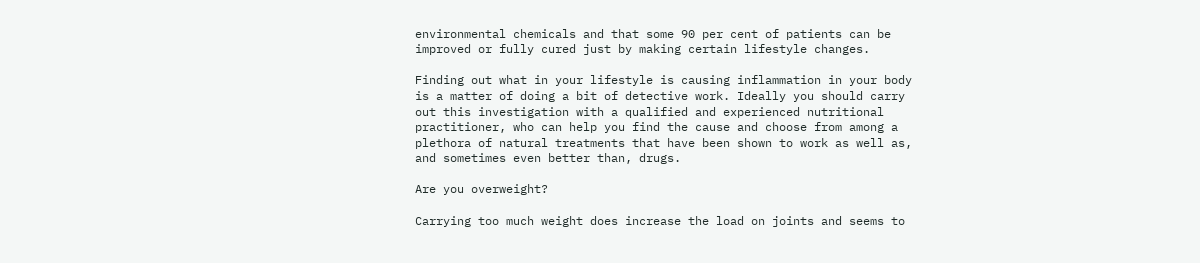environmental chemicals and that some 90 per cent of patients can be improved or fully cured just by making certain lifestyle changes.

Finding out what in your lifestyle is causing inflammation in your body is a matter of doing a bit of detective work. Ideally you should carry out this investigation with a qualified and experienced nutritional practitioner, who can help you find the cause and choose from among a plethora of natural treatments that have been shown to work as well as, and sometimes even better than, drugs.

Are you overweight?

Carrying too much weight does increase the load on joints and seems to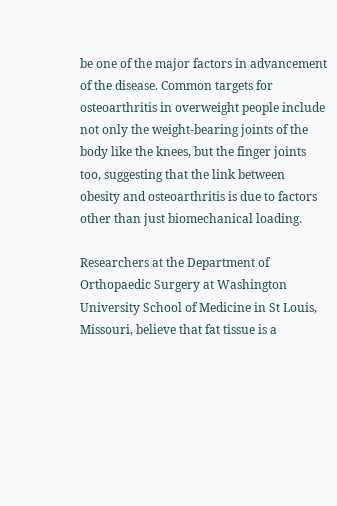be one of the major factors in advancement of the disease. Common targets for osteoarthritis in overweight people include not only the weight-bearing joints of the body like the knees, but the finger joints too, suggesting that the link between obesity and osteoarthritis is due to factors other than just biomechanical loading.

Researchers at the Department of Orthopaedic Surgery at Washington University School of Medicine in St Louis, Missouri, believe that fat tissue is a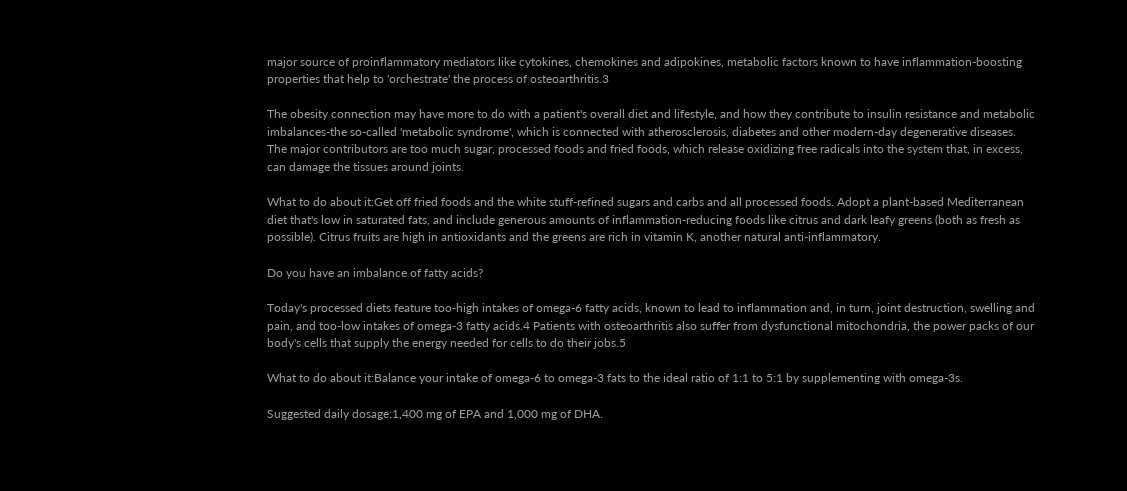major source of proinflammatory mediators like cytokines, chemokines and adipokines, metabolic factors known to have inflammation-boosting properties that help to 'orchestrate' the process of osteoarthritis.3

The obesity connection may have more to do with a patient's overall diet and lifestyle, and how they contribute to insulin resistance and metabolic imbalances-the so-called 'metabolic syndrome', which is connected with atherosclerosis, diabetes and other modern-day degenerative diseases. The major contributors are too much sugar, processed foods and fried foods, which release oxidizing free radicals into the system that, in excess, can damage the tissues around joints.

What to do about it:Get off fried foods and the white stuff-refined sugars and carbs and all processed foods. Adopt a plant-based Mediterranean diet that's low in saturated fats, and include generous amounts of inflammation-reducing foods like citrus and dark leafy greens (both as fresh as possible). Citrus fruits are high in antioxidants and the greens are rich in vitamin K, another natural anti-inflammatory.

Do you have an imbalance of fatty acids?

Today's processed diets feature too-high intakes of omega-6 fatty acids, known to lead to inflammation and, in turn, joint destruction, swelling and pain, and too-low intakes of omega-3 fatty acids.4 Patients with osteoarthritis also suffer from dysfunctional mitochondria, the power packs of our body's cells that supply the energy needed for cells to do their jobs.5

What to do about it:Balance your intake of omega-6 to omega-3 fats to the ideal ratio of 1:1 to 5:1 by supplementing with omega-3s.

Suggested daily dosage:1,400 mg of EPA and 1,000 mg of DHA.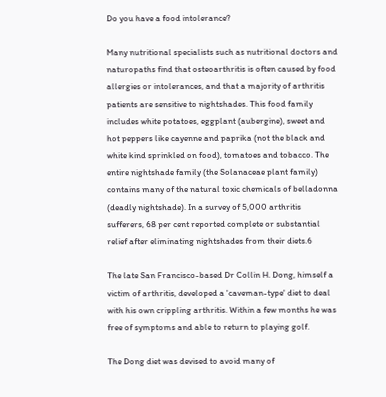Do you have a food intolerance?

Many nutritional specialists such as nutritional doctors and naturopaths find that osteoarthritis is often caused by food allergies or intolerances, and that a majority of arthritis patients are sensitive to nightshades. This food family includes white potatoes, eggplant (aubergine), sweet and hot peppers like cayenne and paprika (not the black and white kind sprinkled on food), tomatoes and tobacco. The entire nightshade family (the Solanaceae plant family) contains many of the natural toxic chemicals of belladonna (deadly nightshade). In a survey of 5,000 arthritis sufferers, 68 per cent reported complete or substantial relief after eliminating nightshades from their diets.6

The late San Francisco-based Dr Collin H. Dong, himself a victim of arthritis, developed a 'caveman-type' diet to deal with his own crippling arthritis. Within a few months he was free of symptoms and able to return to playing golf.

The Dong diet was devised to avoid many of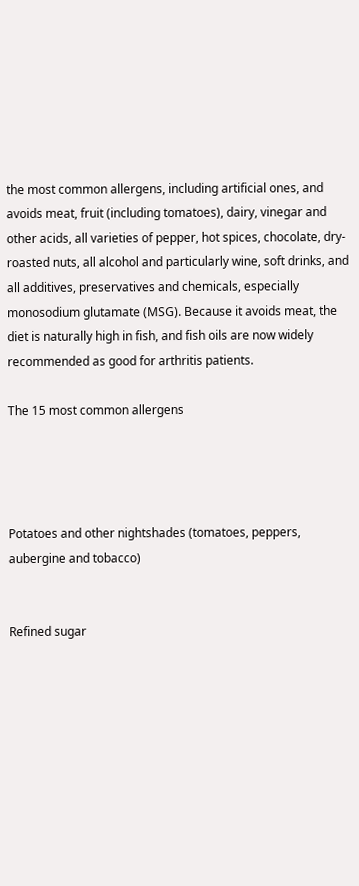the most common allergens, including artificial ones, and avoids meat, fruit (including tomatoes), dairy, vinegar and other acids, all varieties of pepper, hot spices, chocolate, dry-roasted nuts, all alcohol and particularly wine, soft drinks, and all additives, preservatives and chemicals, especially monosodium glutamate (MSG). Because it avoids meat, the diet is naturally high in fish, and fish oils are now widely recommended as good for arthritis patients.

The 15 most common allergens




Potatoes and other nightshades (tomatoes, peppers, aubergine and tobacco)


Refined sugar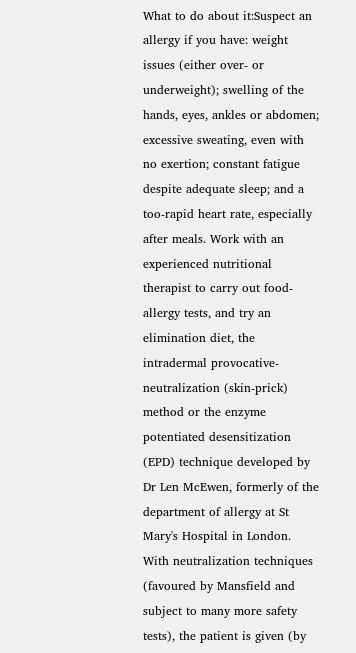What to do about it:Suspect an allergy if you have: weight issues (either over- or underweight); swelling of the hands, eyes, ankles or abdomen; excessive sweating, even with no exertion; constant fatigue despite adequate sleep; and a too-rapid heart rate, especially after meals. Work with an experienced nutritional therapist to carry out food-allergy tests, and try an elimination diet, the intradermal provocative-neutralization (skin-prick) method or the enzyme potentiated desensitization (EPD) technique developed by Dr Len McEwen, formerly of the department of allergy at St Mary's Hospital in London. With neutralization techniques (favoured by Mansfield and subject to many more safety tests), the patient is given (by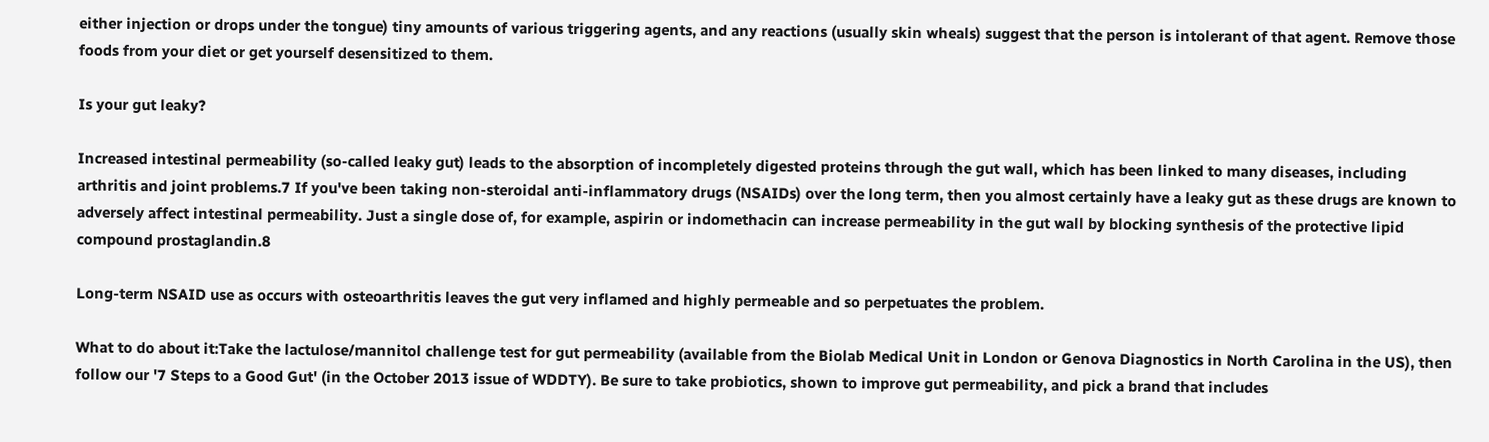either injection or drops under the tongue) tiny amounts of various triggering agents, and any reactions (usually skin wheals) suggest that the person is intolerant of that agent. Remove those foods from your diet or get yourself desensitized to them.

Is your gut leaky?

Increased intestinal permeability (so-called leaky gut) leads to the absorption of incompletely digested proteins through the gut wall, which has been linked to many diseases, including arthritis and joint problems.7 If you've been taking non-steroidal anti-inflammatory drugs (NSAIDs) over the long term, then you almost certainly have a leaky gut as these drugs are known to adversely affect intestinal permeability. Just a single dose of, for example, aspirin or indomethacin can increase permeability in the gut wall by blocking synthesis of the protective lipid compound prostaglandin.8

Long-term NSAID use as occurs with osteoarthritis leaves the gut very inflamed and highly permeable and so perpetuates the problem.

What to do about it:Take the lactulose/mannitol challenge test for gut permeability (available from the Biolab Medical Unit in London or Genova Diagnostics in North Carolina in the US), then follow our '7 Steps to a Good Gut' (in the October 2013 issue of WDDTY). Be sure to take probiotics, shown to improve gut permeability, and pick a brand that includes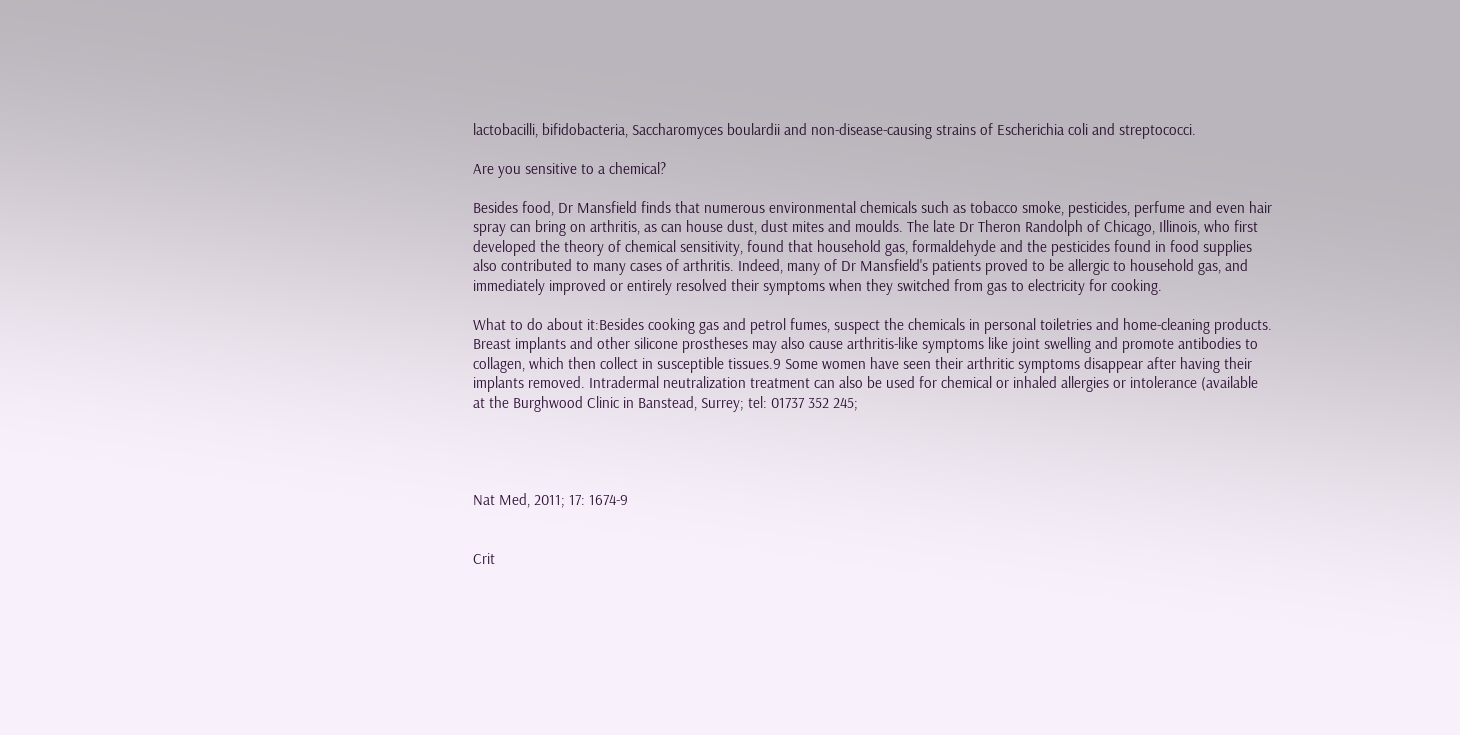lactobacilli, bifidobacteria, Saccharomyces boulardii and non-disease-causing strains of Escherichia coli and streptococci.

Are you sensitive to a chemical?

Besides food, Dr Mansfield finds that numerous environmental chemicals such as tobacco smoke, pesticides, perfume and even hair spray can bring on arthritis, as can house dust, dust mites and moulds. The late Dr Theron Randolph of Chicago, Illinois, who first developed the theory of chemical sensitivity, found that household gas, formaldehyde and the pesticides found in food supplies also contributed to many cases of arthritis. Indeed, many of Dr Mansfield's patients proved to be allergic to household gas, and immediately improved or entirely resolved their symptoms when they switched from gas to electricity for cooking.

What to do about it:Besides cooking gas and petrol fumes, suspect the chemicals in personal toiletries and home-cleaning products. Breast implants and other silicone prostheses may also cause arthritis-like symptoms like joint swelling and promote antibodies to collagen, which then collect in susceptible tissues.9 Some women have seen their arthritic symptoms disappear after having their implants removed. Intradermal neutralization treatment can also be used for chemical or inhaled allergies or intolerance (available at the Burghwood Clinic in Banstead, Surrey; tel: 01737 352 245;




Nat Med, 2011; 17: 1674-9


Crit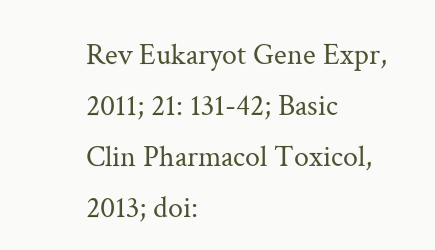Rev Eukaryot Gene Expr, 2011; 21: 131-42; Basic Clin Pharmacol Toxicol, 2013; doi: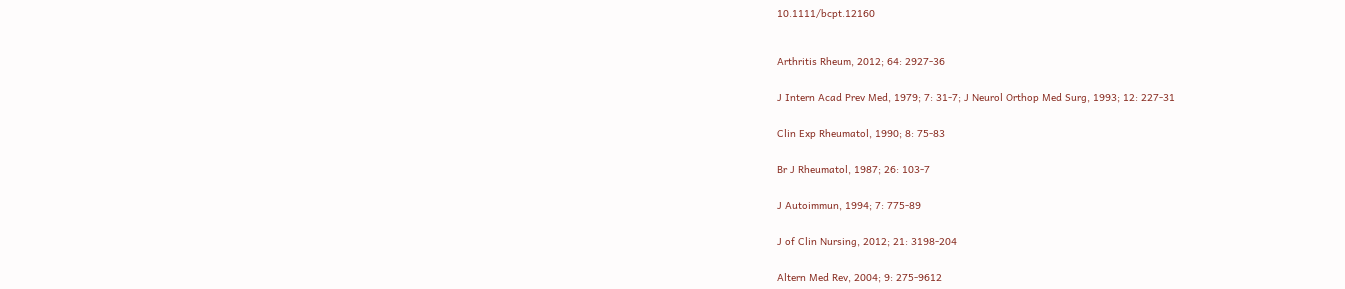10.1111/bcpt.12160



Arthritis Rheum, 2012; 64: 2927-36


J Intern Acad Prev Med, 1979; 7: 31-7; J Neurol Orthop Med Surg, 1993; 12: 227-31


Clin Exp Rheumatol, 1990; 8: 75-83


Br J Rheumatol, 1987; 26: 103-7


J Autoimmun, 1994; 7: 775-89


J of Clin Nursing, 2012; 21: 3198-204


Altern Med Rev, 2004; 9: 275-9612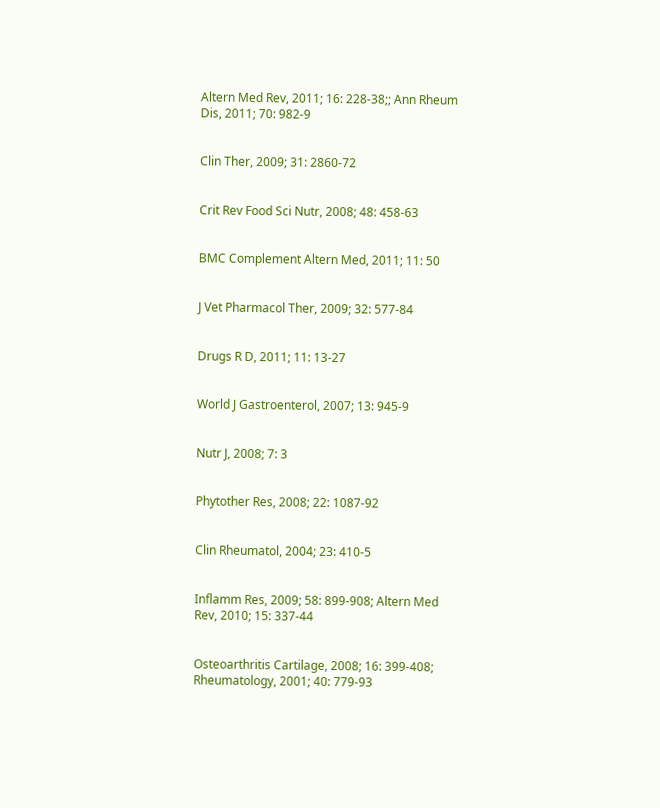Altern Med Rev, 2011; 16: 228-38;; Ann Rheum Dis, 2011; 70: 982-9


Clin Ther, 2009; 31: 2860-72


Crit Rev Food Sci Nutr, 2008; 48: 458-63


BMC Complement Altern Med, 2011; 11: 50


J Vet Pharmacol Ther, 2009; 32: 577-84


Drugs R D, 2011; 11: 13-27


World J Gastroenterol, 2007; 13: 945-9


Nutr J, 2008; 7: 3


Phytother Res, 2008; 22: 1087-92


Clin Rheumatol, 2004; 23: 410-5


Inflamm Res, 2009; 58: 899-908; Altern Med Rev, 2010; 15: 337-44


Osteoarthritis Cartilage, 2008; 16: 399-408; Rheumatology, 2001; 40: 779-93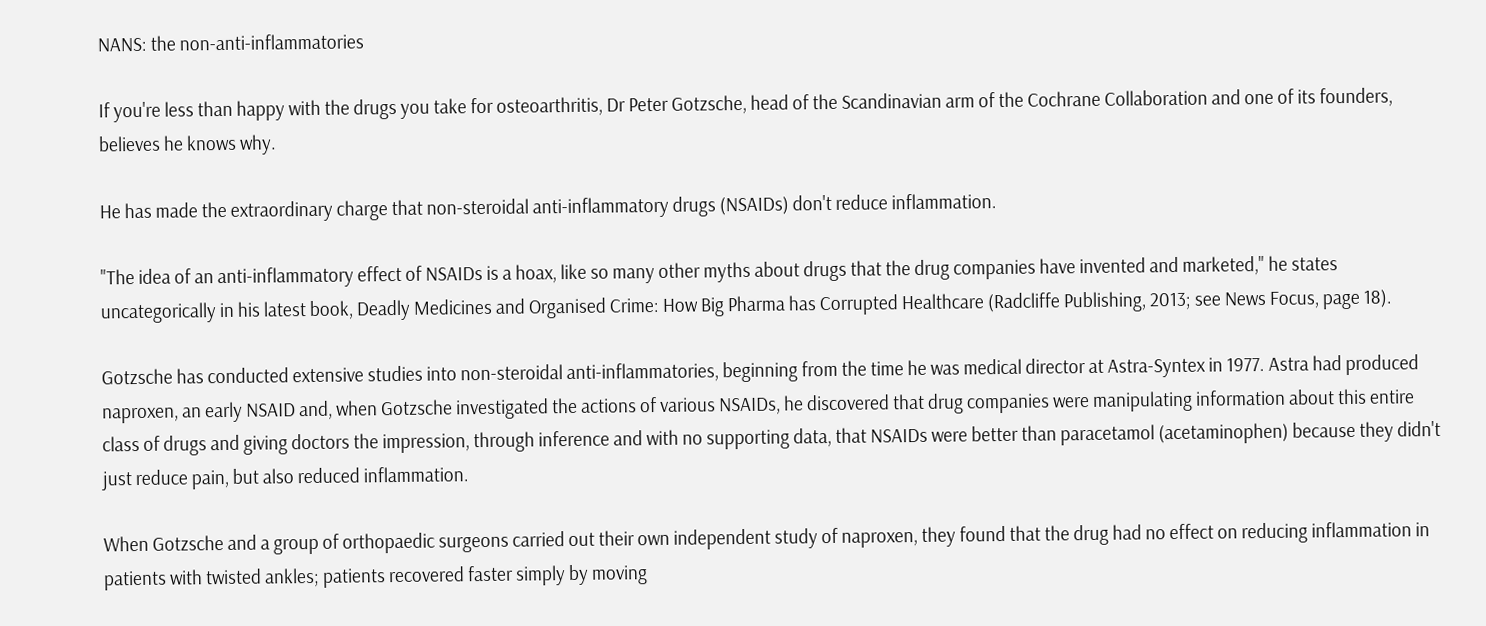NANS: the non-anti-inflammatories

If you're less than happy with the drugs you take for osteoarthritis, Dr Peter Gotzsche, head of the Scandinavian arm of the Cochrane Collaboration and one of its founders, believes he knows why.

He has made the extraordinary charge that non-steroidal anti-inflammatory drugs (NSAIDs) don't reduce inflammation.

"The idea of an anti-inflammatory effect of NSAIDs is a hoax, like so many other myths about drugs that the drug companies have invented and marketed," he states uncategorically in his latest book, Deadly Medicines and Organised Crime: How Big Pharma has Corrupted Healthcare (Radcliffe Publishing, 2013; see News Focus, page 18).

Gotzsche has conducted extensive studies into non-steroidal anti-inflammatories, beginning from the time he was medical director at Astra-Syntex in 1977. Astra had produced naproxen, an early NSAID and, when Gotzsche investigated the actions of various NSAIDs, he discovered that drug companies were manipulating information about this entire class of drugs and giving doctors the impression, through inference and with no supporting data, that NSAIDs were better than paracetamol (acetaminophen) because they didn't just reduce pain, but also reduced inflammation.

When Gotzsche and a group of orthopaedic surgeons carried out their own independent study of naproxen, they found that the drug had no effect on reducing inflammation in patients with twisted ankles; patients recovered faster simply by moving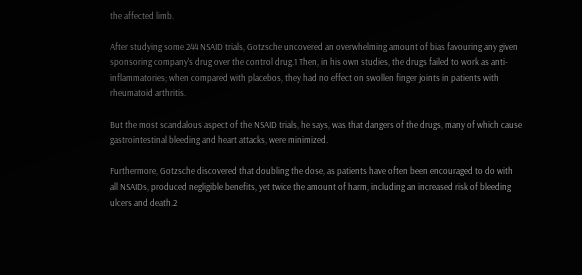the affected limb.

After studying some 244 NSAID trials, Gotzsche uncovered an overwhelming amount of bias favouring any given sponsoring company's drug over the control drug.1 Then, in his own studies, the drugs failed to work as anti-inflammatories; when compared with placebos, they had no effect on swollen finger joints in patients with rheumatoid arthritis.

But the most scandalous aspect of the NSAID trials, he says, was that dangers of the drugs, many of which cause gastrointestinal bleeding and heart attacks, were minimized.

Furthermore, Gotzsche discovered that doubling the dose, as patients have often been encouraged to do with all NSAIDs, produced negligible benefits, yet twice the amount of harm, including an increased risk of bleeding ulcers and death.2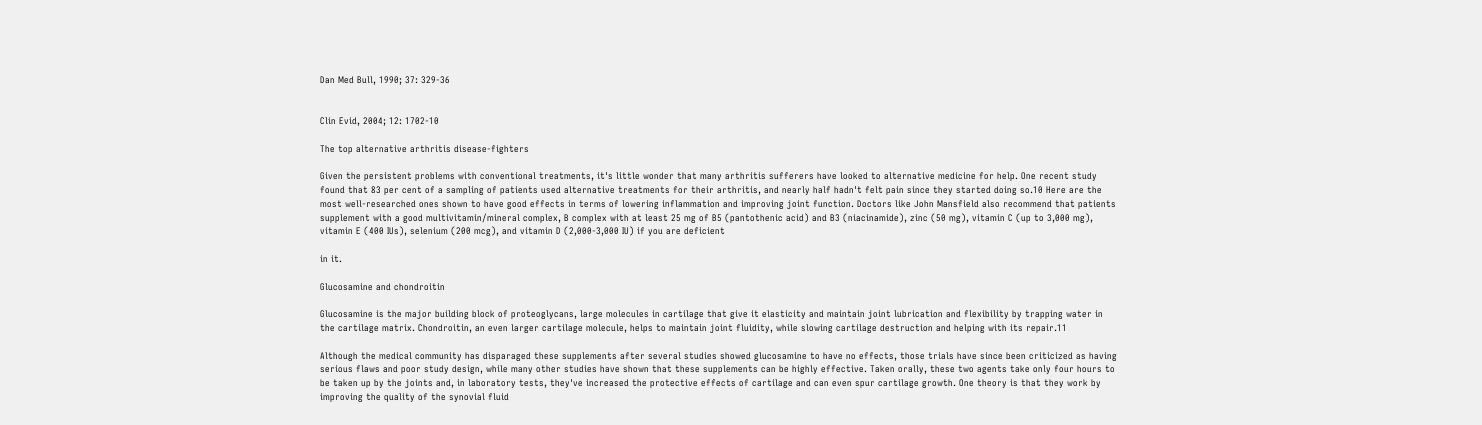Dan Med Bull, 1990; 37: 329-36


Clin Evid, 2004; 12: 1702-10

The top alternative arthritis disease-fighters

Given the persistent problems with conventional treatments, it's little wonder that many arthritis sufferers have looked to alternative medicine for help. One recent study found that 83 per cent of a sampling of patients used alternative treatments for their arthritis, and nearly half hadn't felt pain since they started doing so.10 Here are the most well-researched ones shown to have good effects in terms of lowering inflammation and improving joint function. Doctors like John Mansfield also recommend that patients supplement with a good multivitamin/mineral complex, B complex with at least 25 mg of B5 (pantothenic acid) and B3 (niacinamide), zinc (50 mg), vitamin C (up to 3,000 mg), vitamin E (400 IUs), selenium (200 mcg), and vitamin D (2,000-3,000 IU) if you are deficient

in it.

Glucosamine and chondroitin

Glucosamine is the major building block of proteoglycans, large molecules in cartilage that give it elasticity and maintain joint lubrication and flexibility by trapping water in the cartilage matrix. Chondroitin, an even larger cartilage molecule, helps to maintain joint fluidity, while slowing cartilage destruction and helping with its repair.11

Although the medical community has disparaged these supplements after several studies showed glucosamine to have no effects, those trials have since been criticized as having serious flaws and poor study design, while many other studies have shown that these supplements can be highly effective. Taken orally, these two agents take only four hours to be taken up by the joints and, in laboratory tests, they've increased the protective effects of cartilage and can even spur cartilage growth. One theory is that they work by improving the quality of the synovial fluid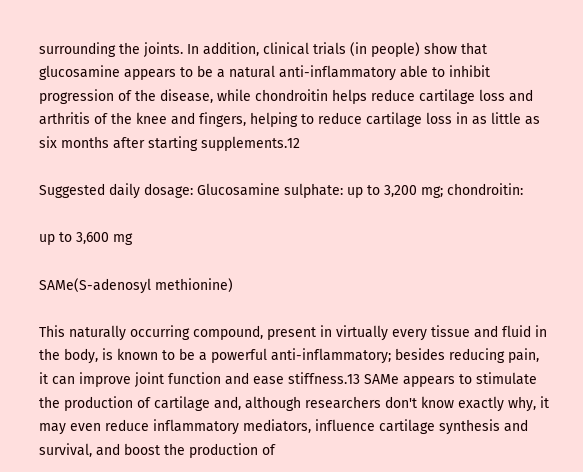surrounding the joints. In addition, clinical trials (in people) show that glucosamine appears to be a natural anti-inflammatory able to inhibit progression of the disease, while chondroitin helps reduce cartilage loss and arthritis of the knee and fingers, helping to reduce cartilage loss in as little as six months after starting supplements.12

Suggested daily dosage: Glucosamine sulphate: up to 3,200 mg; chondroitin:

up to 3,600 mg

SAMe(S-adenosyl methionine)

This naturally occurring compound, present in virtually every tissue and fluid in the body, is known to be a powerful anti-inflammatory; besides reducing pain, it can improve joint function and ease stiffness.13 SAMe appears to stimulate the production of cartilage and, although researchers don't know exactly why, it may even reduce inflammatory mediators, influence cartilage synthesis and survival, and boost the production of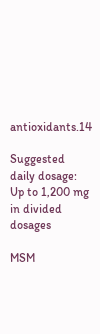antioxidants.14

Suggested daily dosage: Up to 1,200 mg in divided dosages

MSM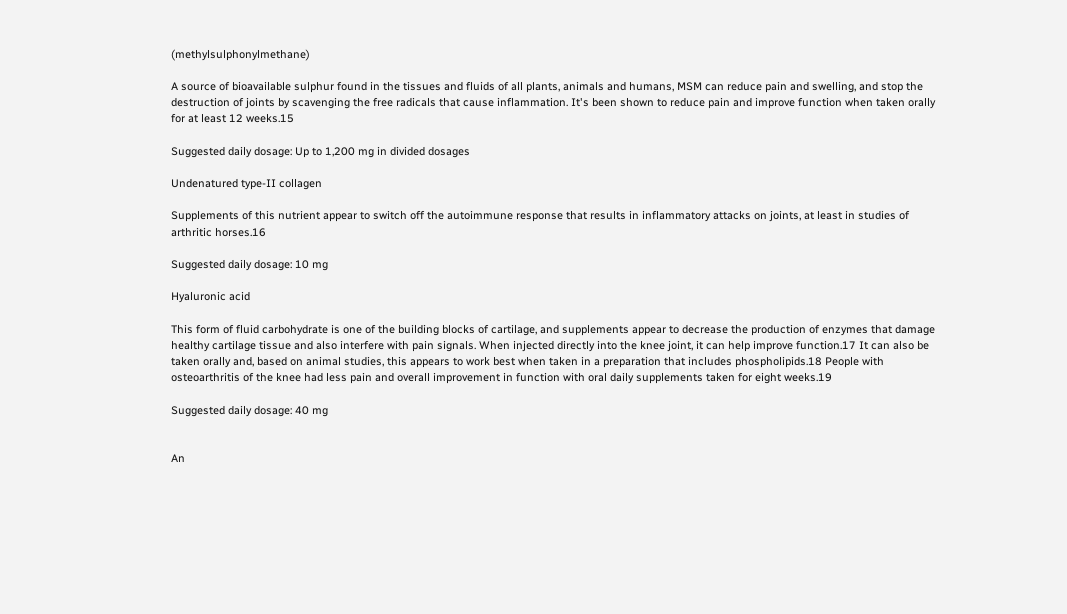(methylsulphonylmethane)

A source of bioavailable sulphur found in the tissues and fluids of all plants, animals and humans, MSM can reduce pain and swelling, and stop the destruction of joints by scavenging the free radicals that cause inflammation. It's been shown to reduce pain and improve function when taken orally for at least 12 weeks.15

Suggested daily dosage: Up to 1,200 mg in divided dosages

Undenatured type-II collagen

Supplements of this nutrient appear to switch off the autoimmune response that results in inflammatory attacks on joints, at least in studies of arthritic horses.16

Suggested daily dosage: 10 mg

Hyaluronic acid

This form of fluid carbohydrate is one of the building blocks of cartilage, and supplements appear to decrease the production of enzymes that damage healthy cartilage tissue and also interfere with pain signals. When injected directly into the knee joint, it can help improve function.17 It can also be taken orally and, based on animal studies, this appears to work best when taken in a preparation that includes phospholipids.18 People with osteoarthritis of the knee had less pain and overall improvement in function with oral daily supplements taken for eight weeks.19

Suggested daily dosage: 40 mg


An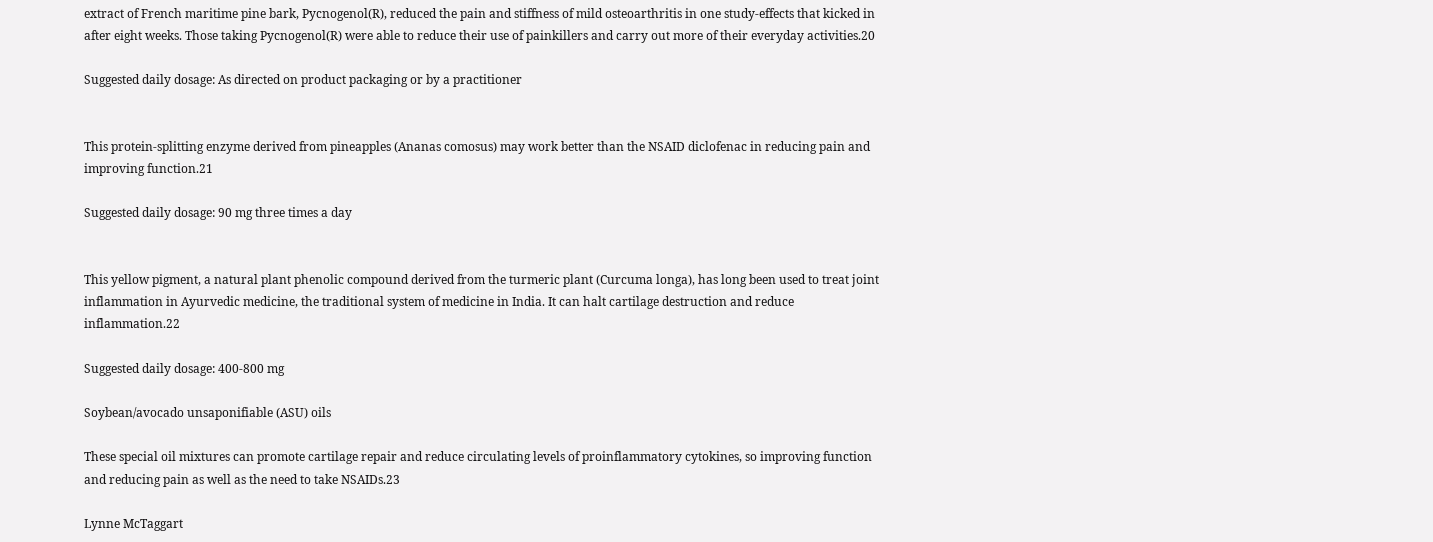extract of French maritime pine bark, Pycnogenol(R), reduced the pain and stiffness of mild osteoarthritis in one study-effects that kicked in after eight weeks. Those taking Pycnogenol(R) were able to reduce their use of painkillers and carry out more of their everyday activities.20

Suggested daily dosage: As directed on product packaging or by a practitioner


This protein-splitting enzyme derived from pineapples (Ananas comosus) may work better than the NSAID diclofenac in reducing pain and improving function.21

Suggested daily dosage: 90 mg three times a day


This yellow pigment, a natural plant phenolic compound derived from the turmeric plant (Curcuma longa), has long been used to treat joint inflammation in Ayurvedic medicine, the traditional system of medicine in India. It can halt cartilage destruction and reduce inflammation.22

Suggested daily dosage: 400-800 mg

Soybean/avocado unsaponifiable (ASU) oils

These special oil mixtures can promote cartilage repair and reduce circulating levels of proinflammatory cytokines, so improving function and reducing pain as well as the need to take NSAIDs.23

Lynne McTaggart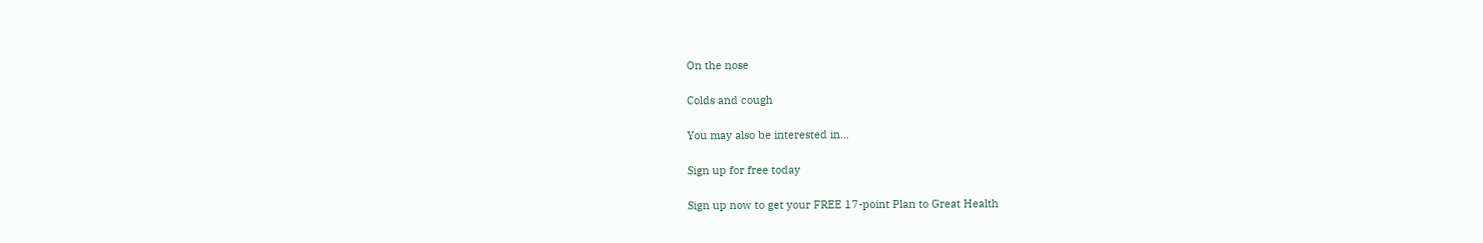On the nose

Colds and cough

You may also be interested in...

Sign up for free today

Sign up now to get your FREE 17-point Plan to Great Health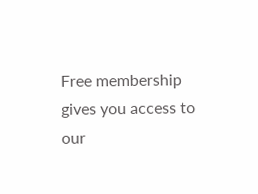Free membership gives you access to our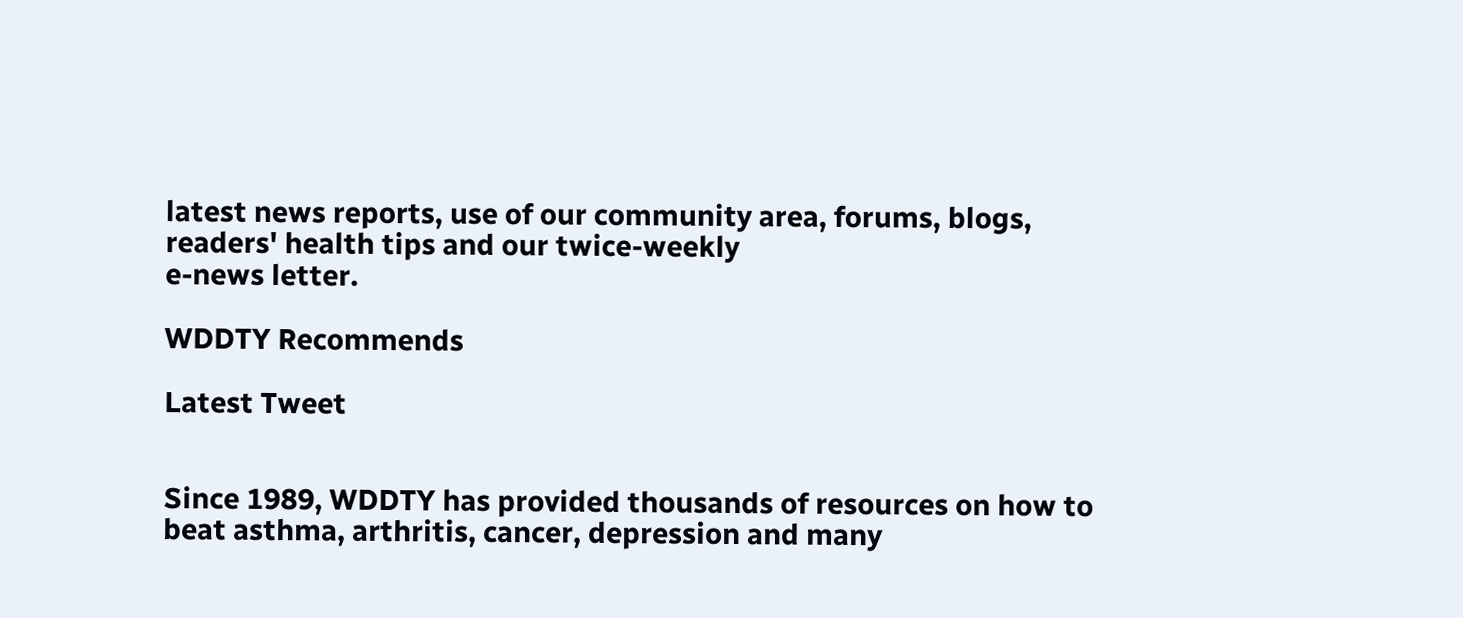latest news reports, use of our community area, forums, blogs, readers' health tips and our twice-weekly
e-news letter.

WDDTY Recommends

Latest Tweet


Since 1989, WDDTY has provided thousands of resources on how to beat asthma, arthritis, cancer, depression and many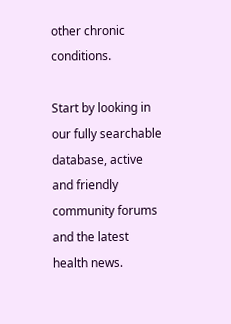other chronic conditions.

Start by looking in our fully searchable database, active and friendly community forums and the latest health news.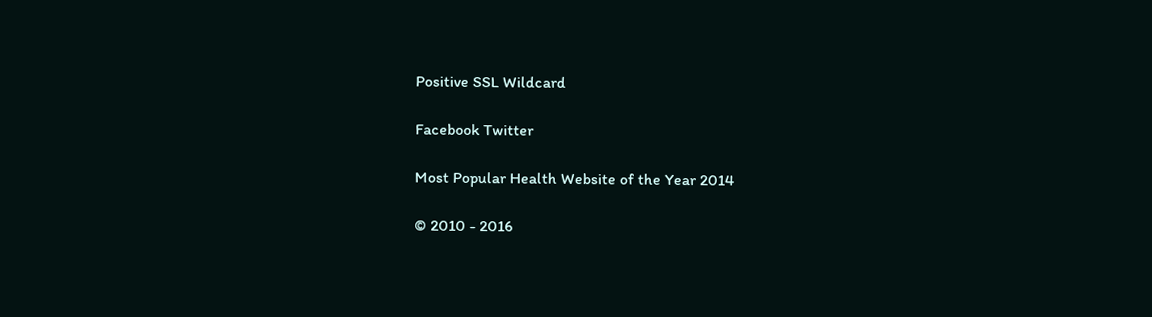Positive SSL Wildcard

Facebook Twitter

Most Popular Health Website of the Year 2014

© 2010 - 2016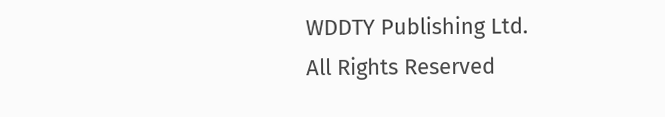WDDTY Publishing Ltd.
All Rights Reserved